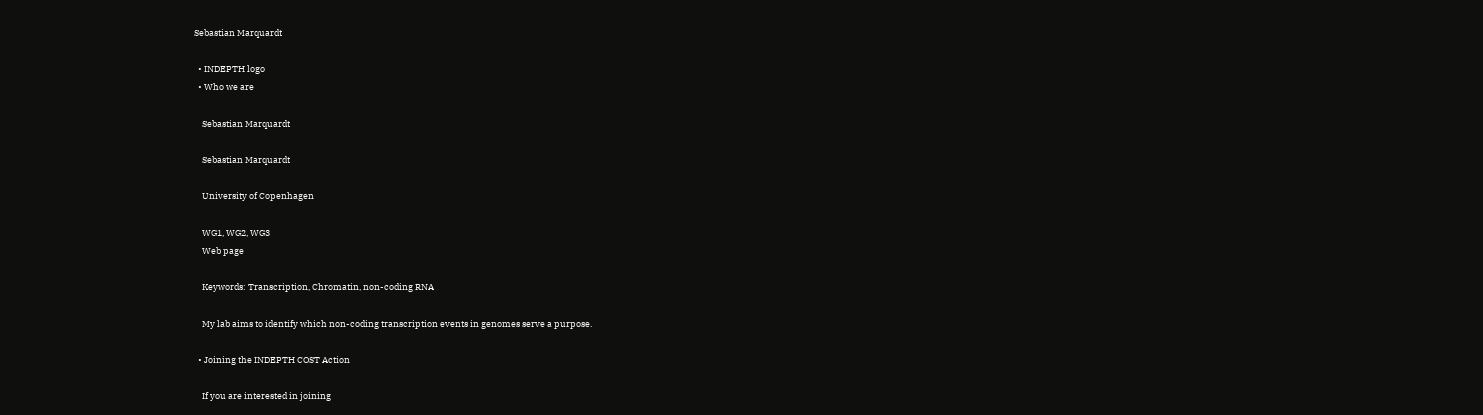Sebastian Marquardt

  • INDEPTH logo
  • Who we are

    Sebastian Marquardt

    Sebastian Marquardt

    University of Copenhagen

    WG1, WG2, WG3
    Web page

    Keywords: Transcription, Chromatin, non-coding RNA

    My lab aims to identify which non-coding transcription events in genomes serve a purpose.

  • Joining the INDEPTH COST Action

    If you are interested in joining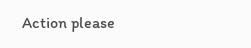Action please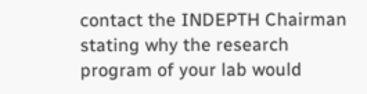contact the INDEPTH Chairman stating why the research program of your lab would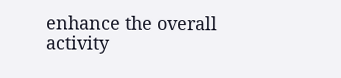enhance the overall activity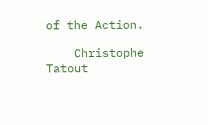of the Action.

    Christophe Tatout